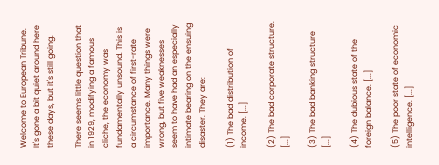Welcome to European Tribune. It's gone a bit quiet around here these days, but it's still going.

There seems little question that in 1929, modifying a famous cliche, the economy was fundamentally unsound. This is a circumstance of first-rate importance. Many things were wrong, but five weaknesses seem to have had an especially intimate bearing on the ensuing disaster. They are:

(1) The bad distribution of income. [...]

(2) The bad corporate structure. [...]

(3) The bad banking structure [...]

(4) The dubious state of the foreign balance. [...]

(5) The poor state of economic intelligence. [...]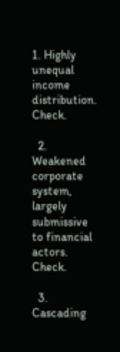1. Highly unequal income distribution. Check.

  2. Weakened corporate system, largely submissive to financial actors. Check.

  3. Cascading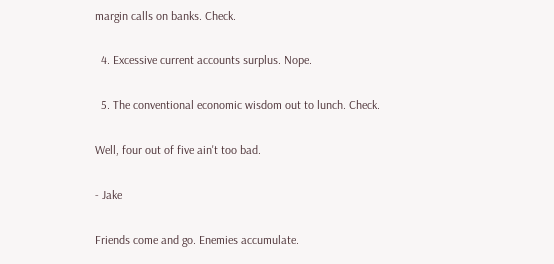margin calls on banks. Check.

  4. Excessive current accounts surplus. Nope.

  5. The conventional economic wisdom out to lunch. Check.

Well, four out of five ain't too bad.

- Jake

Friends come and go. Enemies accumulate.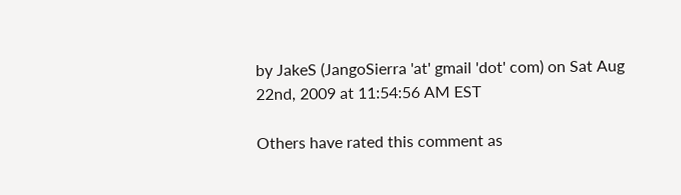by JakeS (JangoSierra 'at' gmail 'dot' com) on Sat Aug 22nd, 2009 at 11:54:56 AM EST

Others have rated this comment as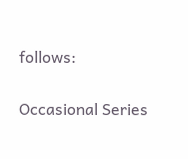follows:


Occasional Series